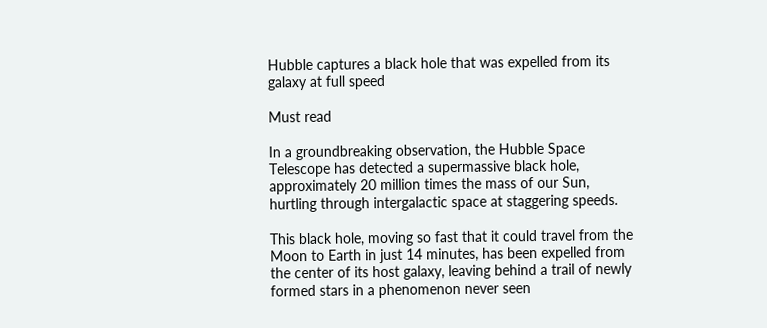Hubble captures a black hole that was expelled from its galaxy at full speed

Must read

In a groundbreaking observation, the Hubble Space Telescope has detected a supermassive black hole, approximately 20 million times the mass of our Sun, hurtling through intergalactic space at staggering speeds.

This black hole, moving so fast that it could travel from the Moon to Earth in just 14 minutes, has been expelled from the center of its host galaxy, leaving behind a trail of newly formed stars in a phenomenon never seen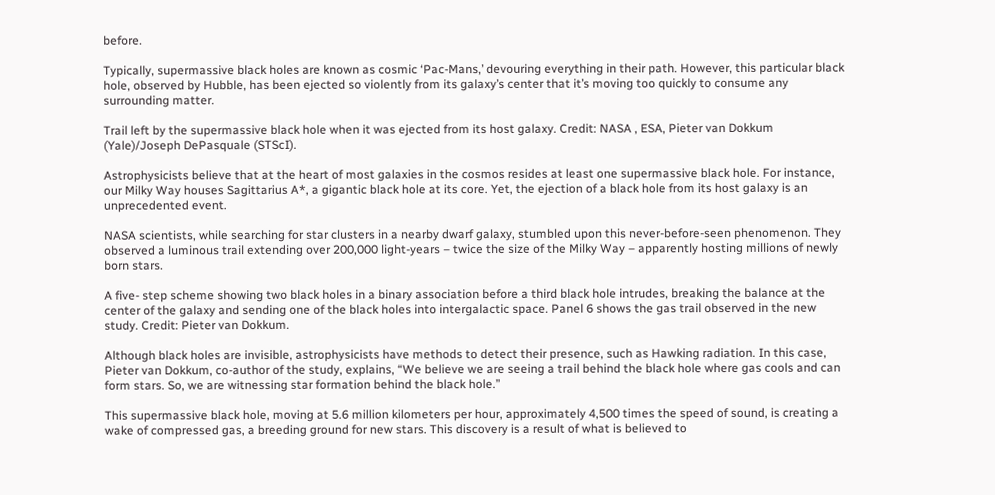before.

Typically, supermassive black holes are known as cosmic ‘Pac-Mans,’ devouring everything in their path. However, this particular black hole, observed by Hubble, has been ejected so violently from its galaxy’s center that it’s moving too quickly to consume any surrounding matter.

Trail left by the supermassive black hole when it was ejected from its host galaxy. Credit: NASA , ESA, Pieter van Dokkum (Yale)/Joseph DePasquale (STScI).

Astrophysicists believe that at the heart of most galaxies in the cosmos resides at least one supermassive black hole. For instance, our Milky Way houses Sagittarius A*, a gigantic black hole at its core. Yet, the ejection of a black hole from its host galaxy is an unprecedented event.

NASA scientists, while searching for star clusters in a nearby dwarf galaxy, stumbled upon this never-before-seen phenomenon. They observed a luminous trail extending over 200,000 light-years – twice the size of the Milky Way – apparently hosting millions of newly born stars.

A five- step scheme showing two black holes in a binary association before a third black hole intrudes, breaking the balance at the center of the galaxy and sending one of the black holes into intergalactic space. Panel 6 shows the gas trail observed in the new study. Credit: Pieter van Dokkum.

Although black holes are invisible, astrophysicists have methods to detect their presence, such as Hawking radiation. In this case, Pieter van Dokkum, co-author of the study, explains, “We believe we are seeing a trail behind the black hole where gas cools and can form stars. So, we are witnessing star formation behind the black hole.”

This supermassive black hole, moving at 5.6 million kilometers per hour, approximately 4,500 times the speed of sound, is creating a wake of compressed gas, a breeding ground for new stars. This discovery is a result of what is believed to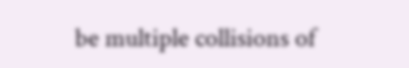be multiple collisions of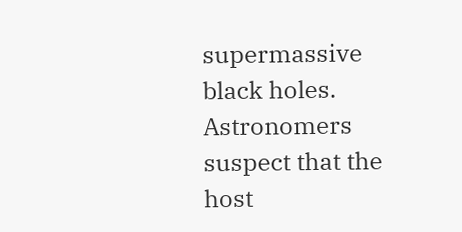supermassive black holes. Astronomers suspect that the host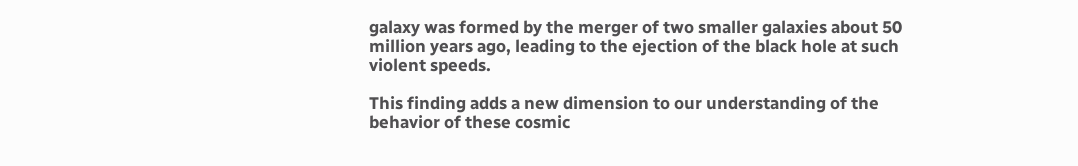galaxy was formed by the merger of two smaller galaxies about 50 million years ago, leading to the ejection of the black hole at such violent speeds.

This finding adds a new dimension to our understanding of the behavior of these cosmic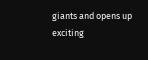giants and opens up exciting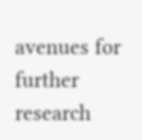avenues for further research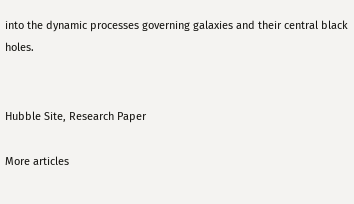into the dynamic processes governing galaxies and their central black holes.


Hubble Site, Research Paper

More articles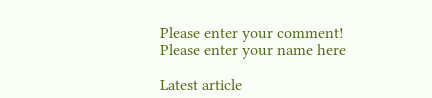Please enter your comment!
Please enter your name here

Latest article